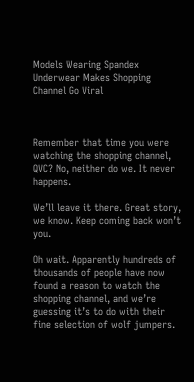Models Wearing Spandex Underwear Makes Shopping Channel Go Viral



Remember that time you were watching the shopping channel, QVC? No, neither do we. It never happens.

We’ll leave it there. Great story, we know. Keep coming back won’t you.

Oh wait. Apparently hundreds of thousands of people have now found a reason to watch the shopping channel, and we’re guessing it’s to do with their fine selection of wolf jumpers.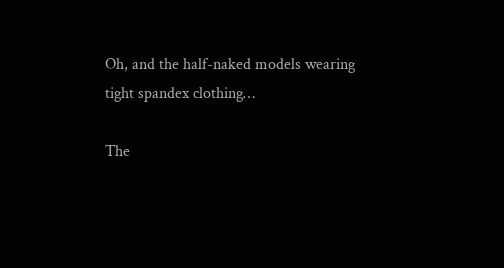Oh, and the half-naked models wearing tight spandex clothing…

The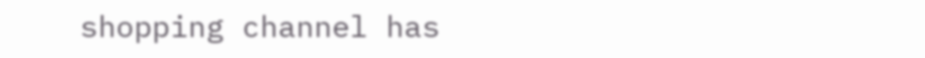shopping channel has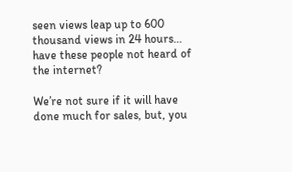seen views leap up to 600 thousand views in 24 hours… have these people not heard of the internet?

We’re not sure if it will have done much for sales, but, you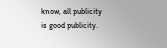know, all publicity is good publicity.